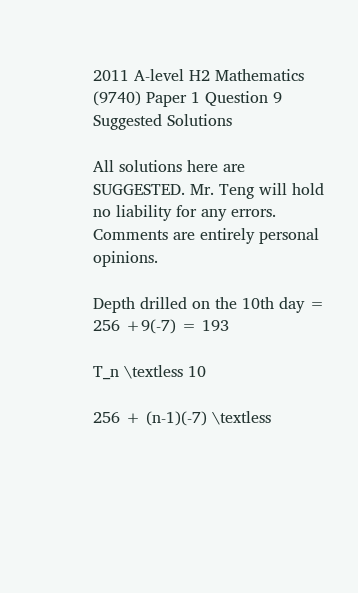2011 A-level H2 Mathematics (9740) Paper 1 Question 9 Suggested Solutions

All solutions here are SUGGESTED. Mr. Teng will hold no liability for any errors. Comments are entirely personal opinions.

Depth drilled on the 10th day = 256 +9(-7) = 193

T_n \textless 10

256 + (n-1)(-7) \textless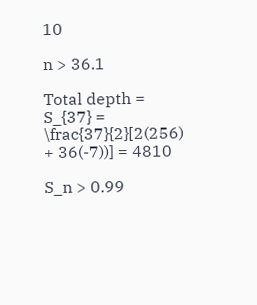10

n > 36.1

Total depth = S_{37} = \frac{37}{2}[2(256) + 36(-7))] = 4810

S_n > 0.99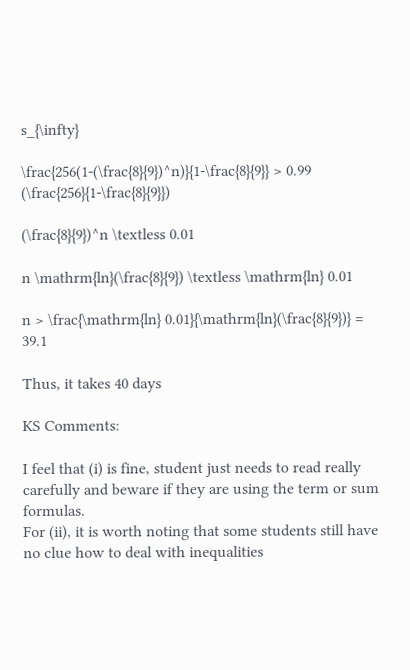s_{\infty}

\frac{256(1-(\frac{8}{9})^n)}{1-\frac{8}{9}} > 0.99 (\frac{256}{1-\frac{8}{9}})

(\frac{8}{9})^n \textless 0.01

n \mathrm{ln}(\frac{8}{9}) \textless \mathrm{ln} 0.01

n > \frac{\mathrm{ln} 0.01}{\mathrm{ln}(\frac{8}{9})} = 39.1

Thus, it takes 40 days

KS Comments:

I feel that (i) is fine, student just needs to read really carefully and beware if they are using the term or sum formulas.
For (ii), it is worth noting that some students still have no clue how to deal with inequalities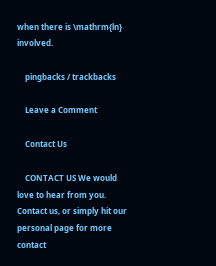when there is \mathrm{ln} involved.

    pingbacks / trackbacks

    Leave a Comment

    Contact Us

    CONTACT US We would love to hear from you. Contact us, or simply hit our personal page for more contact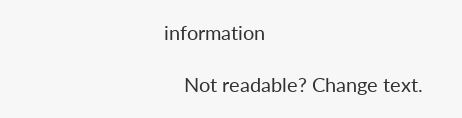information

    Not readable? Change text.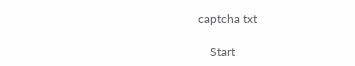captcha txt

    Start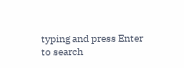typing and press Enter to search